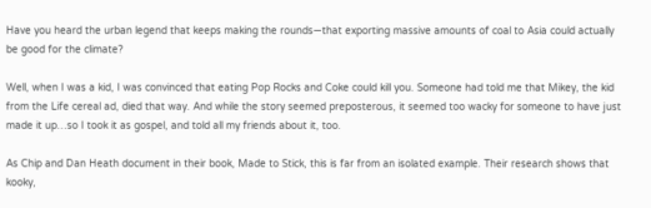Have you heard the urban legend that keeps making the rounds—that exporting massive amounts of coal to Asia could actually be good for the climate?

Well, when I was a kid, I was convinced that eating Pop Rocks and Coke could kill you. Someone had told me that Mikey, the kid from the Life cereal ad, died that way. And while the story seemed preposterous, it seemed too wacky for someone to have just made it up…so I took it as gospel, and told all my friends about it, too.

As Chip and Dan Heath document in their book, Made to Stick, this is far from an isolated example. Their research shows that kooky,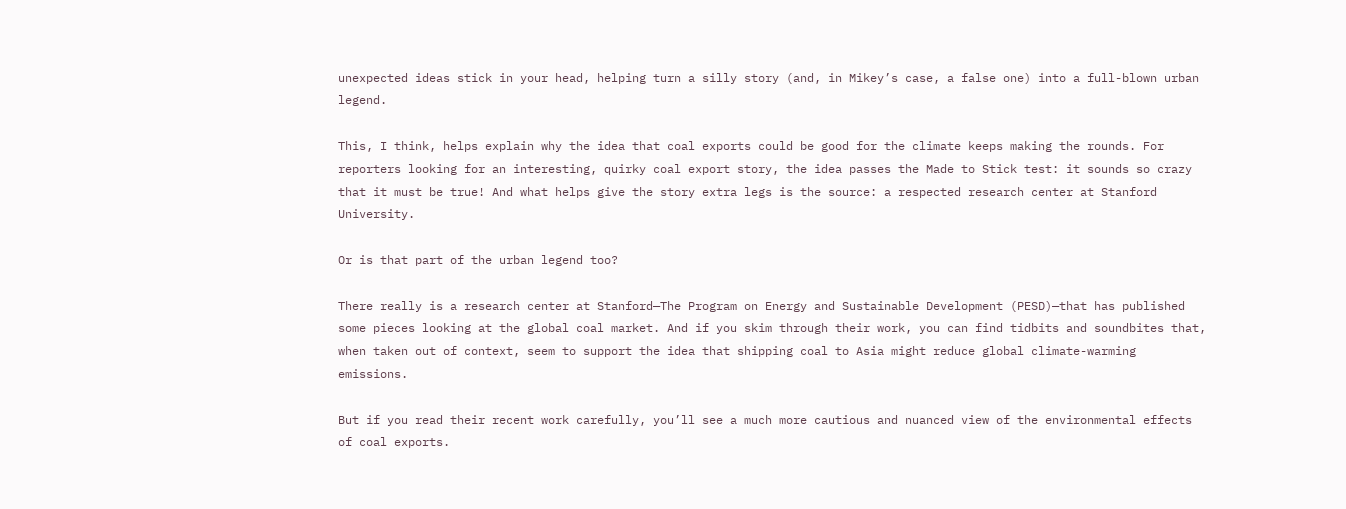unexpected ideas stick in your head, helping turn a silly story (and, in Mikey’s case, a false one) into a full-blown urban legend.

This, I think, helps explain why the idea that coal exports could be good for the climate keeps making the rounds. For reporters looking for an interesting, quirky coal export story, the idea passes the Made to Stick test: it sounds so crazy that it must be true! And what helps give the story extra legs is the source: a respected research center at Stanford University.

Or is that part of the urban legend too?

There really is a research center at Stanford—The Program on Energy and Sustainable Development (PESD)—that has published some pieces looking at the global coal market. And if you skim through their work, you can find tidbits and soundbites that, when taken out of context, seem to support the idea that shipping coal to Asia might reduce global climate-warming emissions.

But if you read their recent work carefully, you’ll see a much more cautious and nuanced view of the environmental effects of coal exports.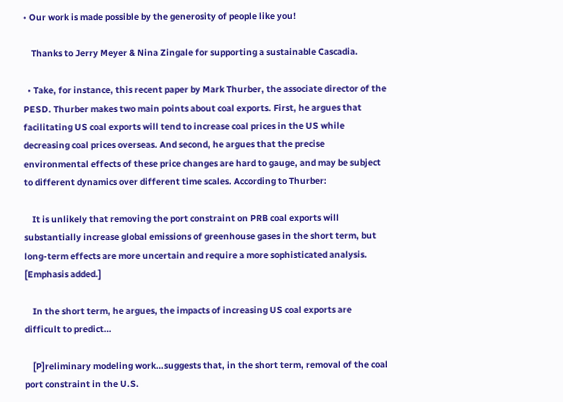• Our work is made possible by the generosity of people like you!

    Thanks to Jerry Meyer & Nina Zingale for supporting a sustainable Cascadia.

  • Take, for instance, this recent paper by Mark Thurber, the associate director of the PESD. Thurber makes two main points about coal exports. First, he argues that facilitating US coal exports will tend to increase coal prices in the US while decreasing coal prices overseas. And second, he argues that the precise environmental effects of these price changes are hard to gauge, and may be subject to different dynamics over different time scales. According to Thurber:

    It is unlikely that removing the port constraint on PRB coal exports will substantially increase global emissions of greenhouse gases in the short term, but long-term effects are more uncertain and require a more sophisticated analysis. [Emphasis added.]

    In the short term, he argues, the impacts of increasing US coal exports are difficult to predict…

    [P]reliminary modeling work…suggests that, in the short term, removal of the coal port constraint in the U.S.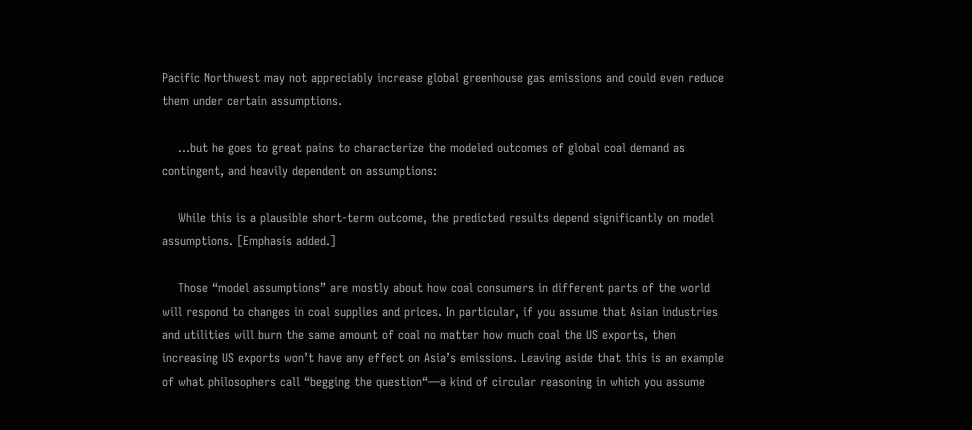Pacific Northwest may not appreciably increase global greenhouse gas emissions and could even reduce them under certain assumptions.

    …but he goes to great pains to characterize the modeled outcomes of global coal demand as contingent, and heavily dependent on assumptions:

    While this is a plausible short-term outcome, the predicted results depend significantly on model assumptions. [Emphasis added.]

    Those “model assumptions” are mostly about how coal consumers in different parts of the world will respond to changes in coal supplies and prices. In particular, if you assume that Asian industries and utilities will burn the same amount of coal no matter how much coal the US exports, then increasing US exports won’t have any effect on Asia’s emissions. Leaving aside that this is an example of what philosophers call “begging the question“—a kind of circular reasoning in which you assume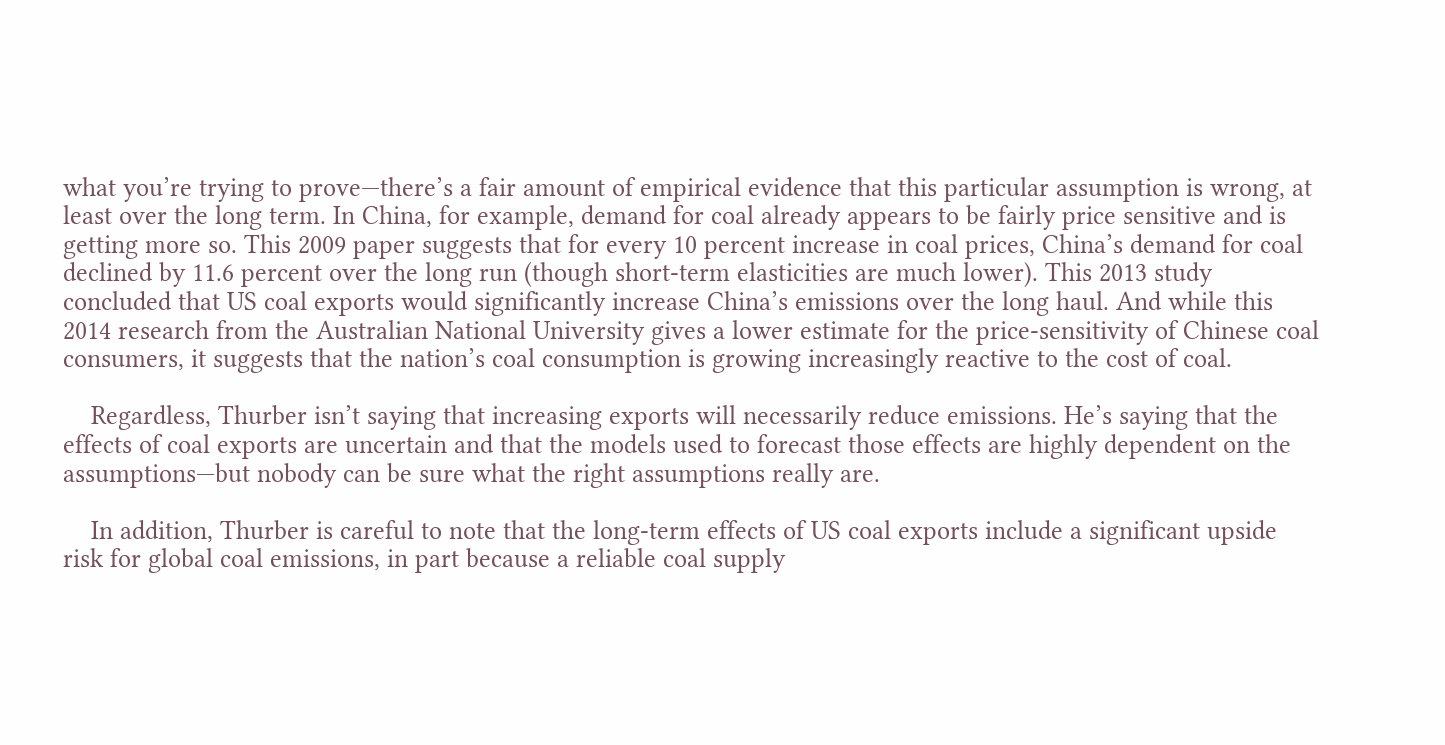what you’re trying to prove—there’s a fair amount of empirical evidence that this particular assumption is wrong, at least over the long term. In China, for example, demand for coal already appears to be fairly price sensitive and is getting more so. This 2009 paper suggests that for every 10 percent increase in coal prices, China’s demand for coal declined by 11.6 percent over the long run (though short-term elasticities are much lower). This 2013 study concluded that US coal exports would significantly increase China’s emissions over the long haul. And while this 2014 research from the Australian National University gives a lower estimate for the price-sensitivity of Chinese coal consumers, it suggests that the nation’s coal consumption is growing increasingly reactive to the cost of coal.

    Regardless, Thurber isn’t saying that increasing exports will necessarily reduce emissions. He’s saying that the effects of coal exports are uncertain and that the models used to forecast those effects are highly dependent on the assumptions—but nobody can be sure what the right assumptions really are.

    In addition, Thurber is careful to note that the long-term effects of US coal exports include a significant upside risk for global coal emissions, in part because a reliable coal supply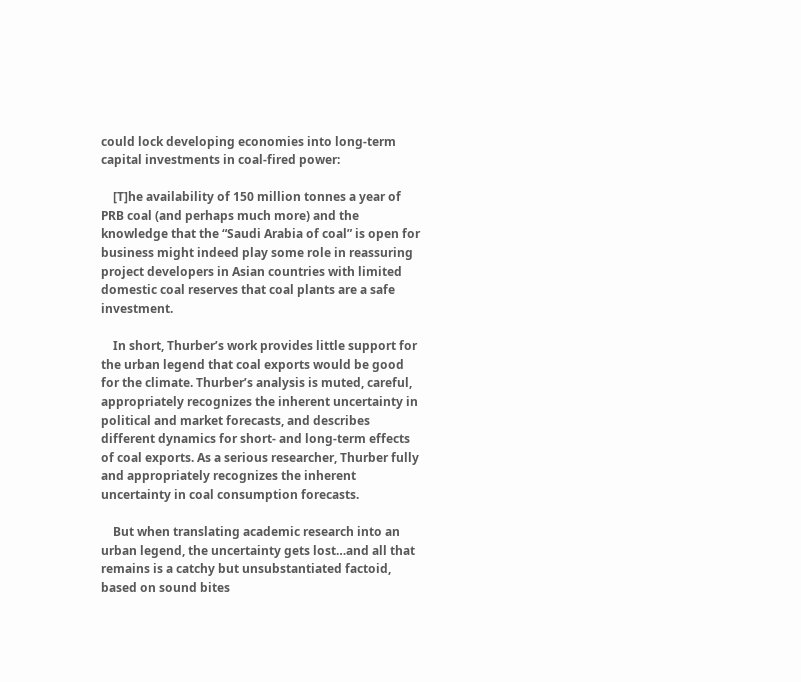could lock developing economies into long-term capital investments in coal-fired power:

    [T]he availability of 150 million tonnes a year of PRB coal (and perhaps much more) and the knowledge that the “Saudi Arabia of coal” is open for business might indeed play some role in reassuring project developers in Asian countries with limited domestic coal reserves that coal plants are a safe investment.

    In short, Thurber’s work provides little support for the urban legend that coal exports would be good for the climate. Thurber’s analysis is muted, careful, appropriately recognizes the inherent uncertainty in political and market forecasts, and describes different dynamics for short- and long-term effects of coal exports. As a serious researcher, Thurber fully and appropriately recognizes the inherent uncertainty in coal consumption forecasts.

    But when translating academic research into an urban legend, the uncertainty gets lost…and all that remains is a catchy but unsubstantiated factoid, based on sound bites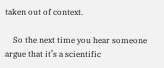taken out of context.

    So the next time you hear someone argue that it’s a scientific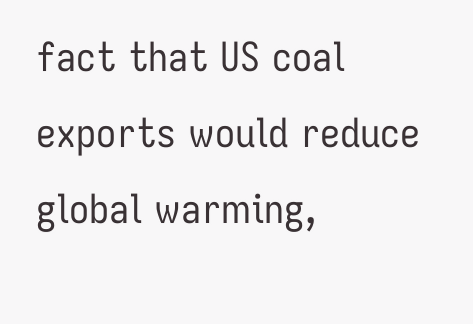fact that US coal exports would reduce global warming,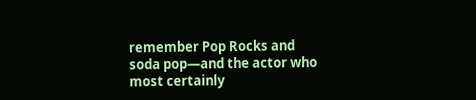remember Pop Rocks and soda pop—and the actor who most certainly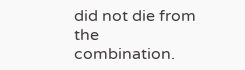did not die from the combination.